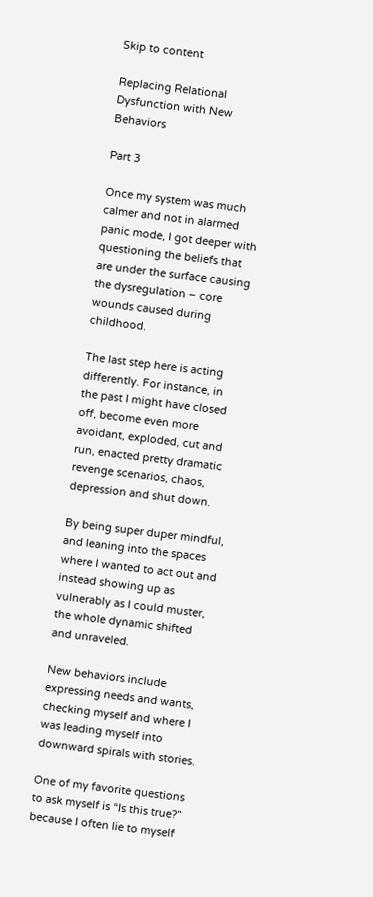Skip to content

Replacing Relational Dysfunction with New Behaviors

Part 3

Once my system was much calmer and not in alarmed panic mode, I got deeper with questioning the beliefs that are under the surface causing the dysregulation – core wounds caused during childhood.

The last step here is acting differently. For instance, in the past I might have closed off, become even more avoidant, exploded, cut and run, enacted pretty dramatic revenge scenarios, chaos, depression and shut down.

By being super duper mindful, and leaning into the spaces where I wanted to act out and instead showing up as vulnerably as I could muster, the whole dynamic shifted and unraveled.

New behaviors include expressing needs and wants, checking myself and where I was leading myself into downward spirals with stories.

One of my favorite questions to ask myself is “Is this true?” because I often lie to myself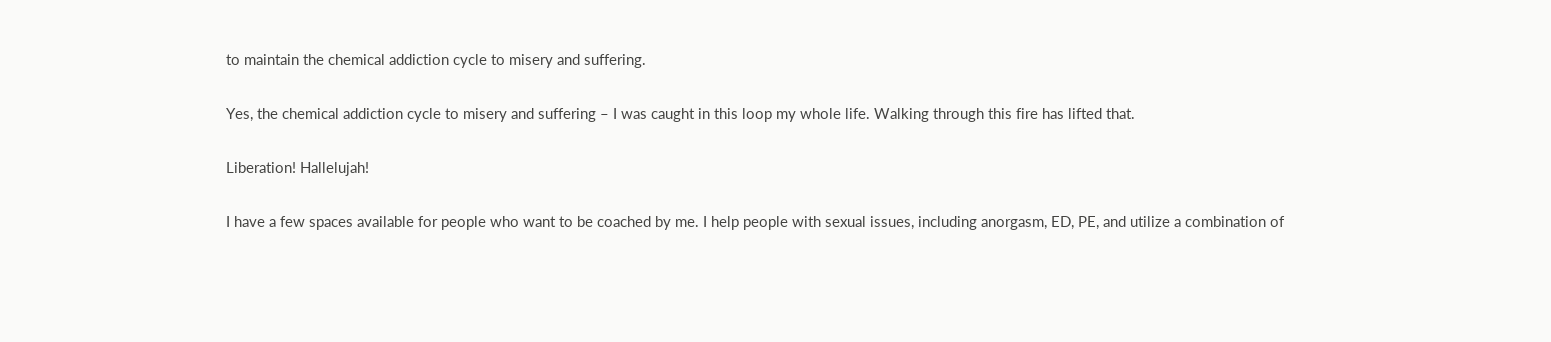to maintain the chemical addiction cycle to misery and suffering.

Yes, the chemical addiction cycle to misery and suffering – I was caught in this loop my whole life. Walking through this fire has lifted that.

Liberation! Hallelujah!

I have a few spaces available for people who want to be coached by me. I help people with sexual issues, including anorgasm, ED, PE, and utilize a combination of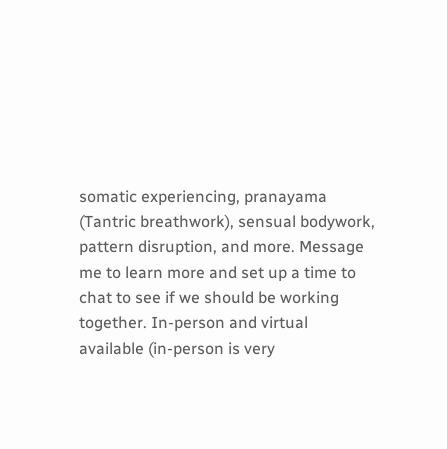somatic experiencing, pranayama (Tantric breathwork), sensual bodywork, pattern disruption, and more. Message me to learn more and set up a time to chat to see if we should be working together. In-person and virtual available (in-person is very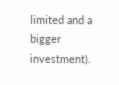limited and a bigger investment).